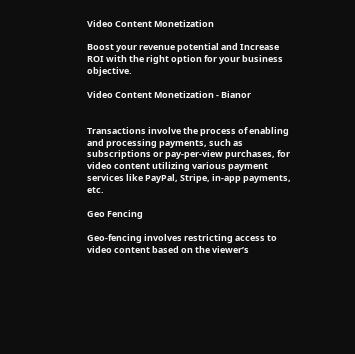Video Content Monetization

Boost your revenue potential and Increase ROI with the right option for your business objective.

Video Content Monetization - Bianor


Transactions involve the process of enabling and processing payments, such as subscriptions or pay-per-view purchases, for video content utilizing various payment services like PayPal, Stripe, in-app payments, etc.

Geo Fencing

Geo-fencing involves restricting access to video content based on the viewer’s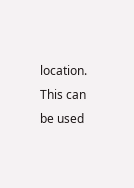location. This can be used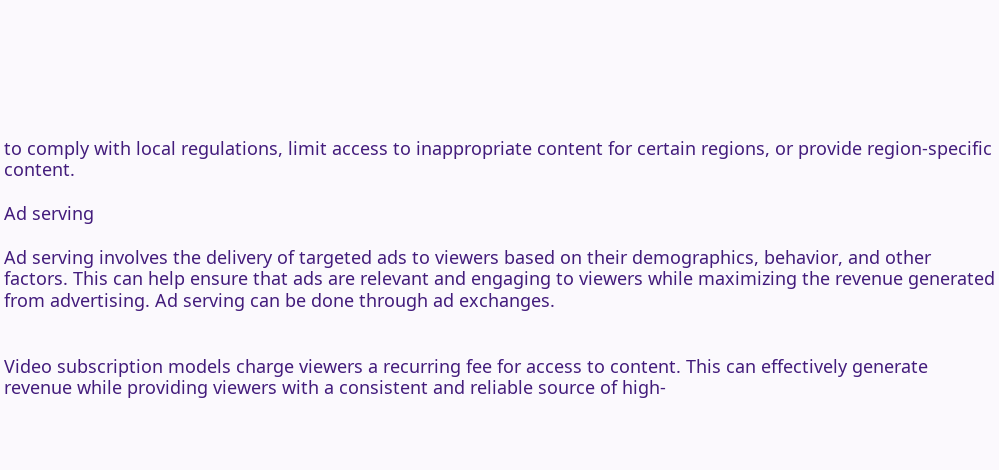to comply with local regulations, limit access to inappropriate content for certain regions, or provide region-specific content.

Ad serving

Ad serving involves the delivery of targeted ads to viewers based on their demographics, behavior, and other factors. This can help ensure that ads are relevant and engaging to viewers while maximizing the revenue generated from advertising. Ad serving can be done through ad exchanges.


Video subscription models charge viewers a recurring fee for access to content. This can effectively generate revenue while providing viewers with a consistent and reliable source of high-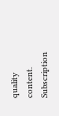quality content. Subscription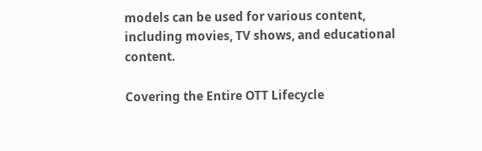models can be used for various content, including movies, TV shows, and educational content.

Covering the Entire OTT Lifecycle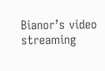Bianor’s video streaming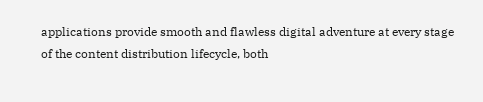applications provide smooth and flawless digital adventure at every stage of the content distribution lifecycle, both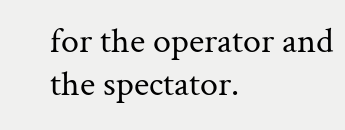for the operator and the spectator.